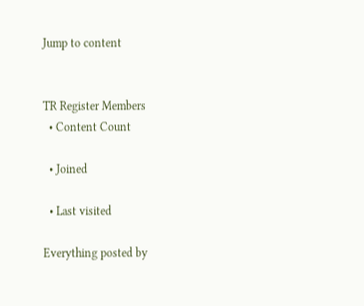Jump to content


TR Register Members
  • Content Count

  • Joined

  • Last visited

Everything posted by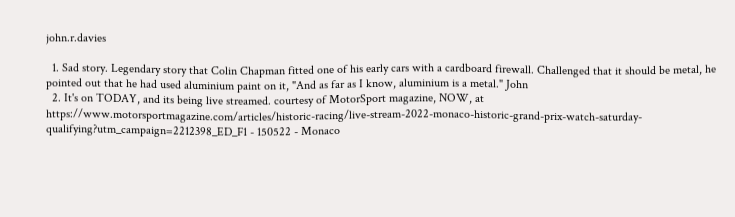john.r.davies

  1. Sad story. Legendary story that Colin Chapman fitted one of his early cars with a cardboard firewall. Challenged that it should be metal, he pointed out that he had used aluminium paint on it, "And as far as I know, aluminium is a metal." John
  2. It's on TODAY, and its being live streamed. courtesy of MotorSport magazine, NOW, at https://www.motorsportmagazine.com/articles/historic-racing/live-stream-2022-monaco-historic-grand-prix-watch-saturday-qualifying?utm_campaign=2212398_ED_F1 - 150522 - Monaco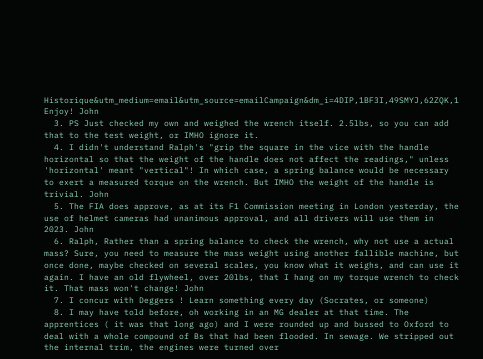Historique&utm_medium=email&utm_source=emailCampaign&dm_i=4DIP,1BF3I,49SMYJ,62ZQK,1 Enjoy! John
  3. PS Just checked my own and weighed the wrench itself. 2.5lbs, so you can add that to the test weight, or IMHO ignore it.
  4. I didn't understand Ralph's "grip the square in the vice with the handle horizontal so that the weight of the handle does not affect the readings," unless 'horizontal' meant "vertical"! In which case, a spring balance would be necessary to exert a measured torque on the wrench. But IMHO the weight of the handle is trivial. John
  5. The FIA does approve, as at its F1 Commission meeting in London yesterday, the use of helmet cameras had unanimous approval, and all drivers will use them in 2023. John
  6. Ralph, Rather than a spring balance to check the wrench, why not use a actual mass? Sure, you need to measure the mass weight using another fallible machine, but once done, maybe checked on several scales, you know what it weighs, and can use it again. I have an old flywheel, over 20lbs, that I hang on my torque wrench to check it. That mass won't change! John
  7. I concur with Deggers ! Learn something every day (Socrates, or someone)
  8. I may have told before, oh working in an MG dealer at that time. The apprentices ( it was that long ago) and I were rounded up and bussed to Oxford to deal with a whole compound of Bs that had been flooded. In sewage. We stripped out the internal trim, the engines were turned over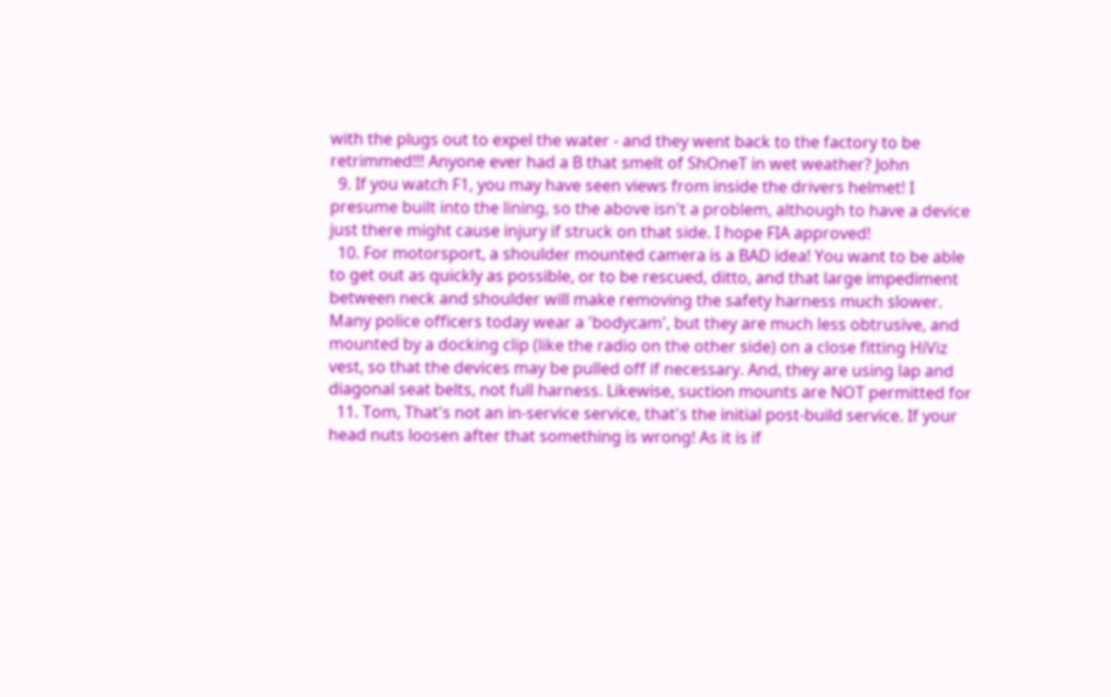with the plugs out to expel the water - and they went back to the factory to be retrimmed!!! Anyone ever had a B that smelt of ShOneT in wet weather? John
  9. If you watch F1, you may have seen views from inside the drivers helmet! I presume built into the lining, so the above isn't a problem, although to have a device just there might cause injury if struck on that side. I hope FIA approved!
  10. For motorsport, a shoulder mounted camera is a BAD idea! You want to be able to get out as quickly as possible, or to be rescued, ditto, and that large impediment between neck and shoulder will make removing the safety harness much slower. Many police officers today wear a 'bodycam', but they are much less obtrusive, and mounted by a docking clip (like the radio on the other side) on a close fitting HiViz vest, so that the devices may be pulled off if necessary. And, they are using lap and diagonal seat belts, not full harness. Likewise, suction mounts are NOT permitted for
  11. Tom, That's not an in-service service, that's the initial post-build service. If your head nuts loosen after that something is wrong! As it is if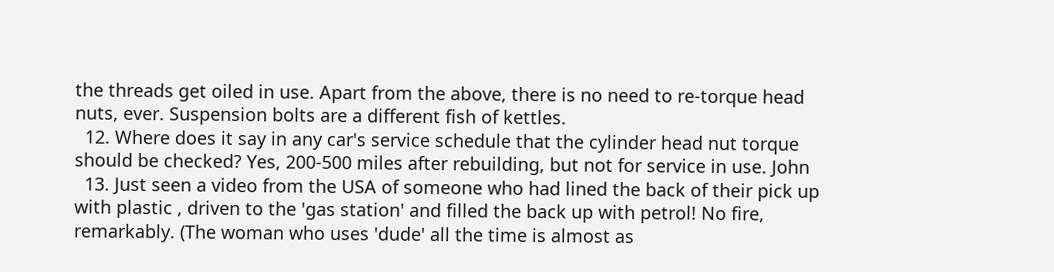the threads get oiled in use. Apart from the above, there is no need to re-torque head nuts, ever. Suspension bolts are a different fish of kettles.
  12. Where does it say in any car's service schedule that the cylinder head nut torque should be checked? Yes, 200-500 miles after rebuilding, but not for service in use. John
  13. Just seen a video from the USA of someone who had lined the back of their pick up with plastic , driven to the 'gas station' and filled the back up with petrol! No fire, remarkably. (The woman who uses 'dude' all the time is almost as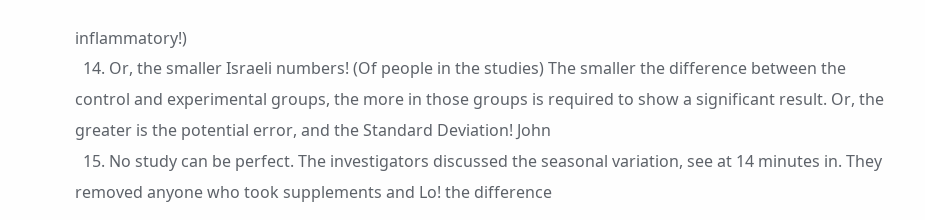inflammatory!)
  14. Or, the smaller Israeli numbers! (Of people in the studies) The smaller the difference between the control and experimental groups, the more in those groups is required to show a significant result. Or, the greater is the potential error, and the Standard Deviation! John
  15. No study can be perfect. The investigators discussed the seasonal variation, see at 14 minutes in. They removed anyone who took supplements and Lo! the difference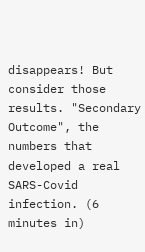disappears! But consider those results. "Secondary Outcome", the numbers that developed a real SARS-Covid infection. (6 minutes in)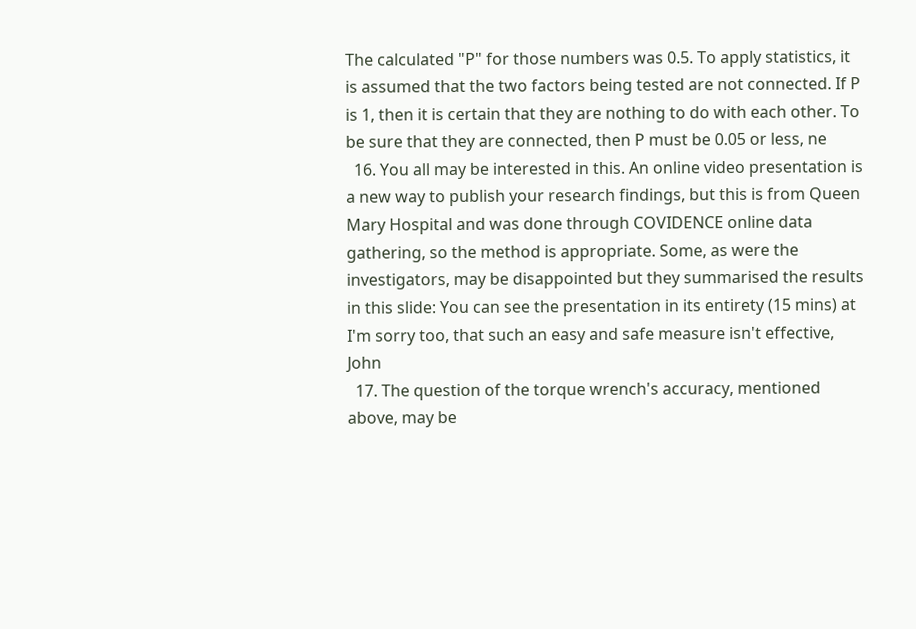The calculated "P" for those numbers was 0.5. To apply statistics, it is assumed that the two factors being tested are not connected. If P is 1, then it is certain that they are nothing to do with each other. To be sure that they are connected, then P must be 0.05 or less, ne
  16. You all may be interested in this. An online video presentation is a new way to publish your research findings, but this is from Queen Mary Hospital and was done through COVIDENCE online data gathering, so the method is appropriate. Some, as were the investigators, may be disappointed but they summarised the results in this slide: You can see the presentation in its entirety (15 mins) at I'm sorry too, that such an easy and safe measure isn't effective, John
  17. The question of the torque wrench's accuracy, mentioned above, may be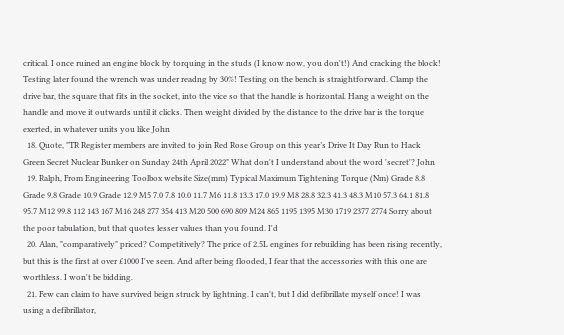critical. I once ruined an engine block by torquing in the studs (I know now, you don't!) And cracking the block! Testing later found the wrench was under readng by 30%! Testing on the bench is straightforward. Clamp the drive bar, the square that fits in the socket, into the vice so that the handle is horizontal. Hang a weight on the handle and move it outwards until it clicks. Then weight divided by the distance to the drive bar is the torque exerted, in whatever units you like John
  18. Quote, "TR Register members are invited to join Red Rose Group on this year’s Drive It Day Run to Hack Green Secret Nuclear Bunker on Sunday 24th April 2022" What don't I understand about the word 'secret'? John
  19. Ralph, From Engineering Toolbox website Size(mm) Typical Maximum Tightening Torque (Nm) Grade 8.8 Grade 9.8 Grade 10.9 Grade 12.9 M5 7.0 7.8 10.0 11.7 M6 11.8 13.3 17.0 19.9 M8 28.8 32.3 41.3 48.3 M10 57.3 64.1 81.8 95.7 M12 99.8 112 143 167 M16 248 277 354 413 M20 500 690 809 M24 865 1195 1395 M30 1719 2377 2774 Sorry about the poor tabulation, but that quotes lesser values than you found. I'd
  20. Alan, "comparatively" priced? Competitively? The price of 2.5L engines for rebuilding has been rising recently, but this is the first at over £1000 I've seen. And after being flooded, I fear that the accessories with this one are worthless. I won't be bidding.
  21. Few can claim to have survived beign struck by lightning. I can't, but I did defibrillate myself once! I was using a defibrillator,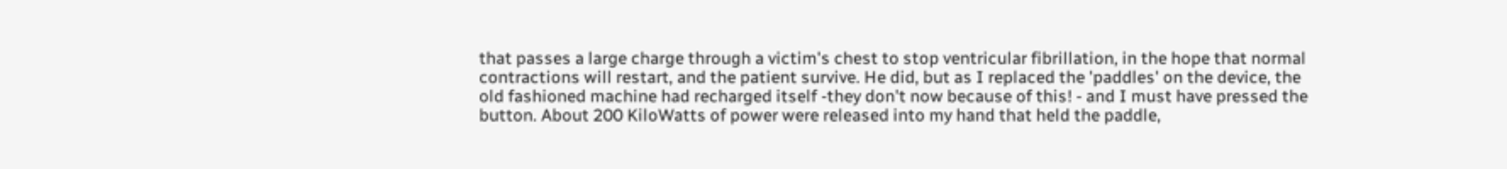that passes a large charge through a victim's chest to stop ventricular fibrillation, in the hope that normal contractions will restart, and the patient survive. He did, but as I replaced the 'paddles' on the device, the old fashioned machine had recharged itself -they don't now because of this! - and I must have pressed the button. About 200 KiloWatts of power were released into my hand that held the paddle,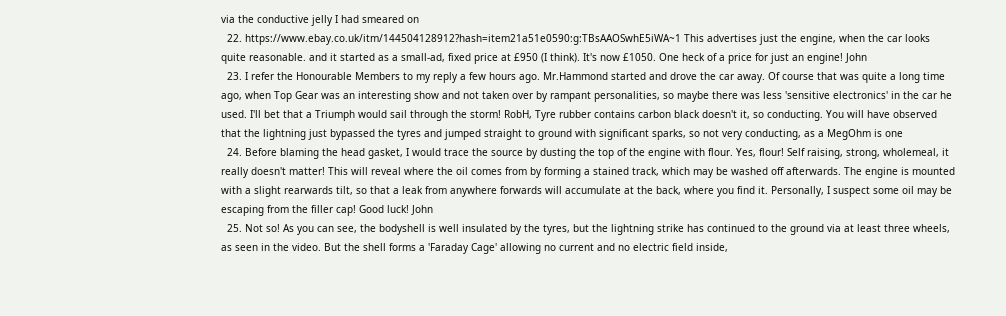via the conductive jelly I had smeared on
  22. https://www.ebay.co.uk/itm/144504128912?hash=item21a51e0590:g:TBsAAOSwhE5iWA~1 This advertises just the engine, when the car looks quite reasonable. and it started as a small-ad, fixed price at £950 (I think). It's now £1050. One heck of a price for just an engine! John
  23. I refer the Honourable Members to my reply a few hours ago. Mr.Hammond started and drove the car away. Of course that was quite a long time ago, when Top Gear was an interesting show and not taken over by rampant personalities, so maybe there was less 'sensitive electronics' in the car he used. I'll bet that a Triumph would sail through the storm! RobH, Tyre rubber contains carbon black doesn't it, so conducting. You will have observed that the lightning just bypassed the tyres and jumped straight to ground with significant sparks, so not very conducting, as a MegOhm is one
  24. Before blaming the head gasket, I would trace the source by dusting the top of the engine with flour. Yes, flour! Self raising, strong, wholemeal, it really doesn't matter! This will reveal where the oil comes from by forming a stained track, which may be washed off afterwards. The engine is mounted with a slight rearwards tilt, so that a leak from anywhere forwards will accumulate at the back, where you find it. Personally, I suspect some oil may be escaping from the filler cap! Good luck! John
  25. Not so! As you can see, the bodyshell is well insulated by the tyres, but the lightning strike has continued to the ground via at least three wheels, as seen in the video. But the shell forms a 'Faraday Cage' allowing no current and no electric field inside,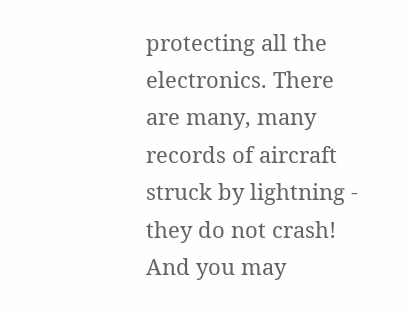protecting all the electronics. There are many, many records of aircraft struck by lightning - they do not crash! And you may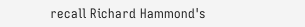recall Richard Hammond's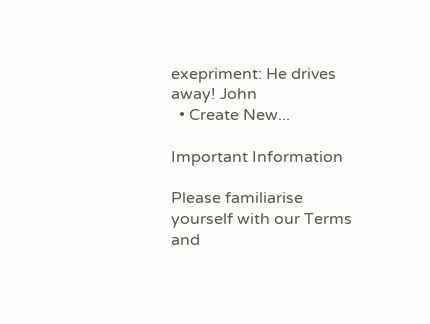exepriment: He drives away! John
  • Create New...

Important Information

Please familiarise yourself with our Terms and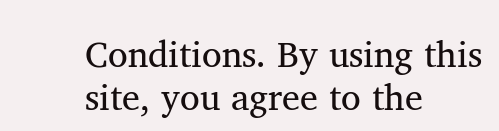Conditions. By using this site, you agree to the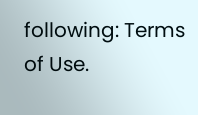following: Terms of Use.